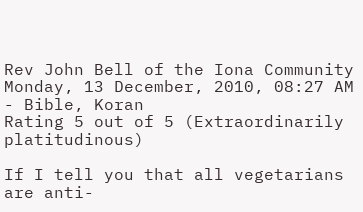Rev John Bell of the Iona Community
Monday, 13 December, 2010, 08:27 AM - Bible, Koran
Rating 5 out of 5 (Extraordinarily platitudinous)

If I tell you that all vegetarians are anti-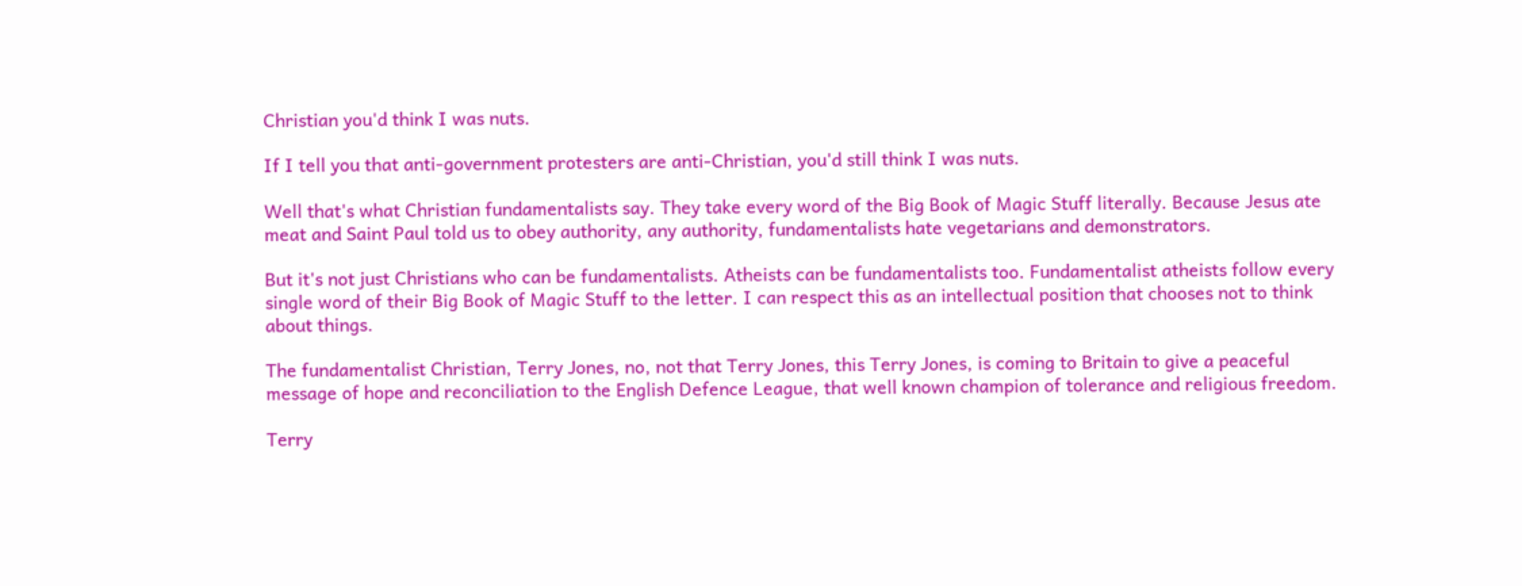Christian you'd think I was nuts.

If I tell you that anti-government protesters are anti-Christian, you'd still think I was nuts.

Well that's what Christian fundamentalists say. They take every word of the Big Book of Magic Stuff literally. Because Jesus ate meat and Saint Paul told us to obey authority, any authority, fundamentalists hate vegetarians and demonstrators.

But it's not just Christians who can be fundamentalists. Atheists can be fundamentalists too. Fundamentalist atheists follow every single word of their Big Book of Magic Stuff to the letter. I can respect this as an intellectual position that chooses not to think about things.

The fundamentalist Christian, Terry Jones, no, not that Terry Jones, this Terry Jones, is coming to Britain to give a peaceful message of hope and reconciliation to the English Defence League, that well known champion of tolerance and religious freedom.

Terry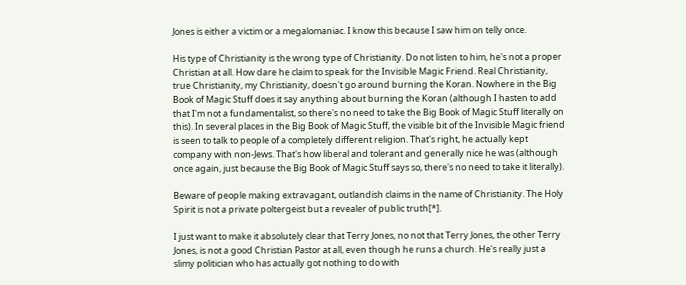Jones is either a victim or a megalomaniac. I know this because I saw him on telly once.

His type of Christianity is the wrong type of Christianity. Do not listen to him, he's not a proper Christian at all. How dare he claim to speak for the Invisible Magic Friend. Real Christianity, true Christianity, my Christianity, doesn't go around burning the Koran. Nowhere in the Big Book of Magic Stuff does it say anything about burning the Koran (although I hasten to add that I'm not a fundamentalist, so there's no need to take the Big Book of Magic Stuff literally on this). In several places in the Big Book of Magic Stuff, the visible bit of the Invisible Magic friend is seen to talk to people of a completely different religion. That's right, he actually kept company with non-Jews. That's how liberal and tolerant and generally nice he was (although once again, just because the Big Book of Magic Stuff says so, there's no need to take it literally).

Beware of people making extravagant, outlandish claims in the name of Christianity. The Holy Spirit is not a private poltergeist but a revealer of public truth[*].

I just want to make it absolutely clear that Terry Jones, no not that Terry Jones, the other Terry Jones, is not a good Christian Pastor at all, even though he runs a church. He's really just a slimy politician who has actually got nothing to do with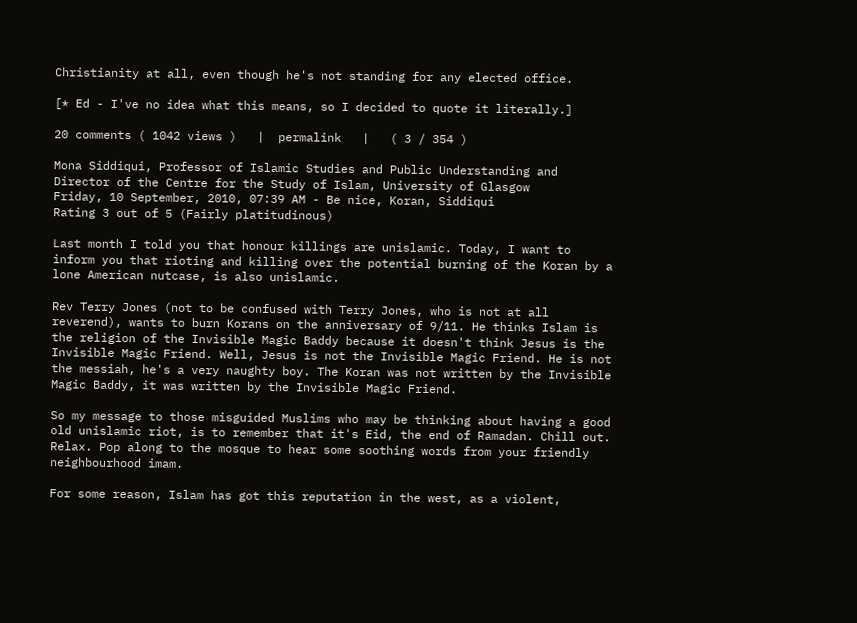Christianity at all, even though he's not standing for any elected office.

[* Ed - I've no idea what this means, so I decided to quote it literally.]

20 comments ( 1042 views )   |  permalink   |   ( 3 / 354 )

Mona Siddiqui, Professor of Islamic Studies and Public Understanding and Director of the Centre for the Study of Islam, University of Glasgow
Friday, 10 September, 2010, 07:39 AM - Be nice, Koran, Siddiqui
Rating 3 out of 5 (Fairly platitudinous)

Last month I told you that honour killings are unislamic. Today, I want to inform you that rioting and killing over the potential burning of the Koran by a lone American nutcase, is also unislamic.

Rev Terry Jones (not to be confused with Terry Jones, who is not at all reverend), wants to burn Korans on the anniversary of 9/11. He thinks Islam is the religion of the Invisible Magic Baddy because it doesn't think Jesus is the Invisible Magic Friend. Well, Jesus is not the Invisible Magic Friend. He is not the messiah, he's a very naughty boy. The Koran was not written by the Invisible Magic Baddy, it was written by the Invisible Magic Friend.

So my message to those misguided Muslims who may be thinking about having a good old unislamic riot, is to remember that it's Eid, the end of Ramadan. Chill out. Relax. Pop along to the mosque to hear some soothing words from your friendly neighbourhood imam.

For some reason, Islam has got this reputation in the west, as a violent,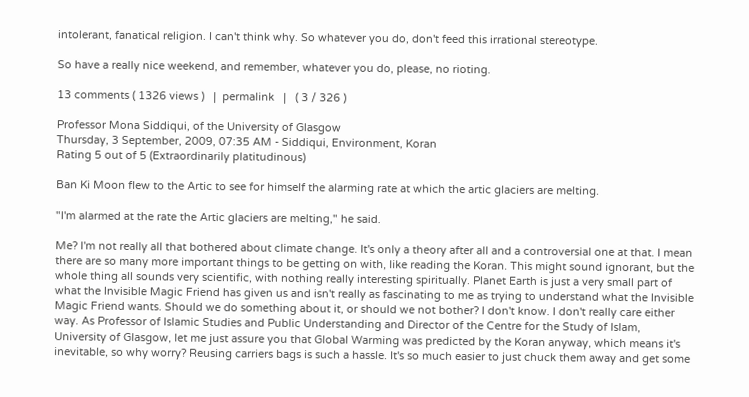intolerant, fanatical religion. I can't think why. So whatever you do, don't feed this irrational stereotype.

So have a really nice weekend, and remember, whatever you do, please, no rioting.

13 comments ( 1326 views )   |  permalink   |   ( 3 / 326 )

Professor Mona Siddiqui, of the University of Glasgow
Thursday, 3 September, 2009, 07:35 AM - Siddiqui, Environment, Koran
Rating 5 out of 5 (Extraordinarily platitudinous)

Ban Ki Moon flew to the Artic to see for himself the alarming rate at which the artic glaciers are melting.

"I'm alarmed at the rate the Artic glaciers are melting," he said.

Me? I'm not really all that bothered about climate change. It's only a theory after all and a controversial one at that. I mean there are so many more important things to be getting on with, like reading the Koran. This might sound ignorant, but the whole thing all sounds very scientific, with nothing really interesting spiritually. Planet Earth is just a very small part of what the Invisible Magic Friend has given us and isn't really as fascinating to me as trying to understand what the Invisible Magic Friend wants. Should we do something about it, or should we not bother? I don't know. I don't really care either way. As Professor of Islamic Studies and Public Understanding and Director of the Centre for the Study of Islam, University of Glasgow, let me just assure you that Global Warming was predicted by the Koran anyway, which means it's inevitable, so why worry? Reusing carriers bags is such a hassle. It's so much easier to just chuck them away and get some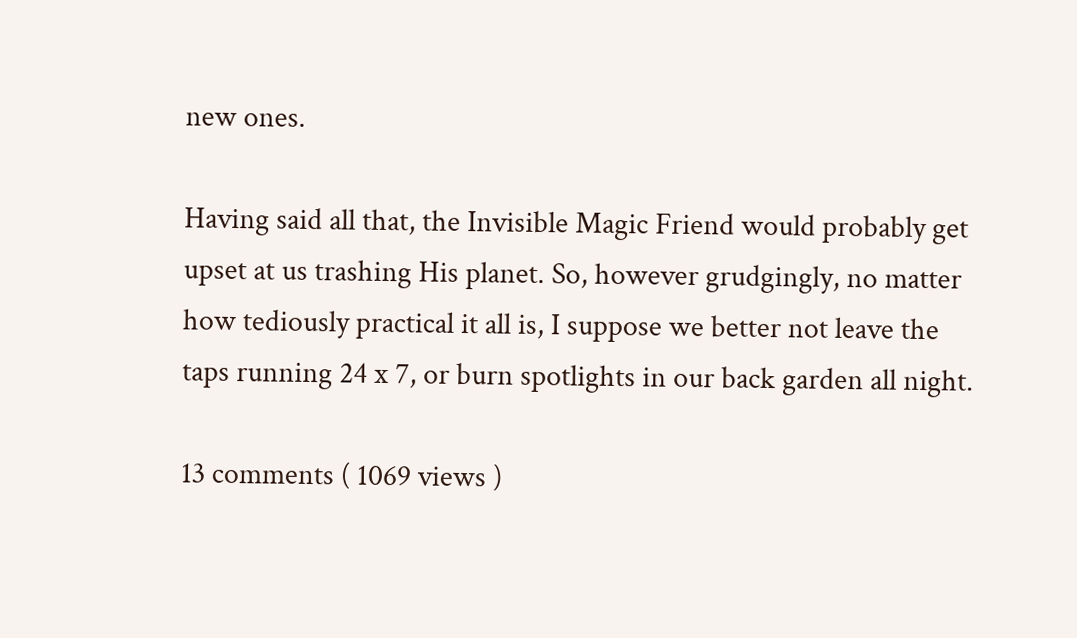new ones.

Having said all that, the Invisible Magic Friend would probably get upset at us trashing His planet. So, however grudgingly, no matter how tediously practical it all is, I suppose we better not leave the taps running 24 x 7, or burn spotlights in our back garden all night.

13 comments ( 1069 views )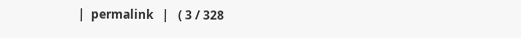|  permalink   |   ( 3 / 328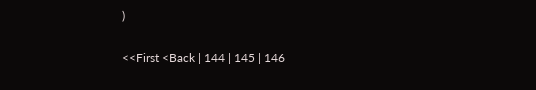)

<<First <Back | 144 | 145 | 146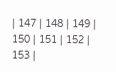| 147 | 148 | 149 | 150 | 151 | 152 | 153 |